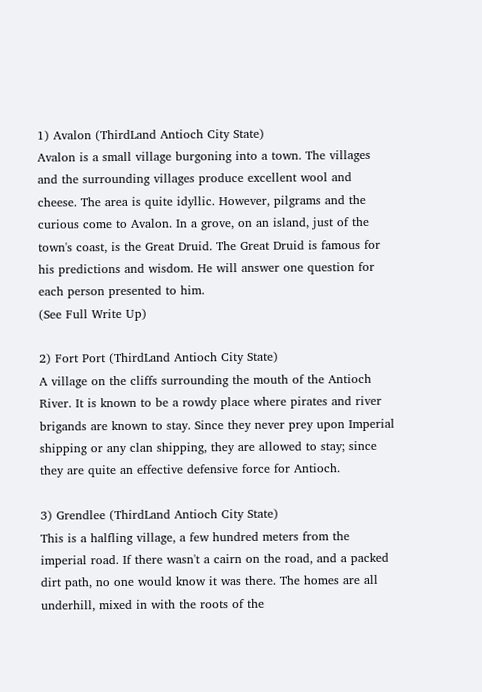1) Avalon (ThirdLand Antioch City State)
Avalon is a small village burgoning into a town. The villages and the surrounding villages produce excellent wool and cheese. The area is quite idyllic. However, pilgrams and the curious come to Avalon. In a grove, on an island, just of the town's coast, is the Great Druid. The Great Druid is famous for his predictions and wisdom. He will answer one question for each person presented to him.
(See Full Write Up)

2) Fort Port (ThirdLand Antioch City State)
A village on the cliffs surrounding the mouth of the Antioch River. It is known to be a rowdy place where pirates and river brigands are known to stay. Since they never prey upon Imperial shipping or any clan shipping, they are allowed to stay; since they are quite an effective defensive force for Antioch.

3) Grendlee (ThirdLand Antioch City State)
This is a halfling village, a few hundred meters from the imperial road. If there wasn't a cairn on the road, and a packed dirt path, no one would know it was there. The homes are all underhill, mixed in with the roots of the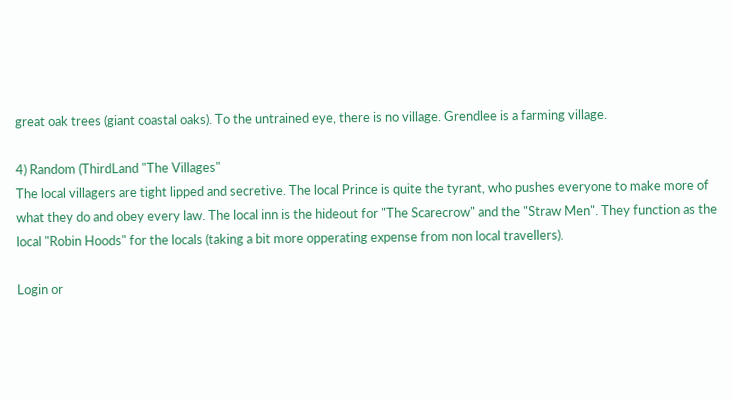great oak trees (giant coastal oaks). To the untrained eye, there is no village. Grendlee is a farming village.

4) Random (ThirdLand "The Villages"
The local villagers are tight lipped and secretive. The local Prince is quite the tyrant, who pushes everyone to make more of what they do and obey every law. The local inn is the hideout for "The Scarecrow" and the "Straw Men". They function as the local "Robin Hoods" for the locals (taking a bit more opperating expense from non local travellers).

Login or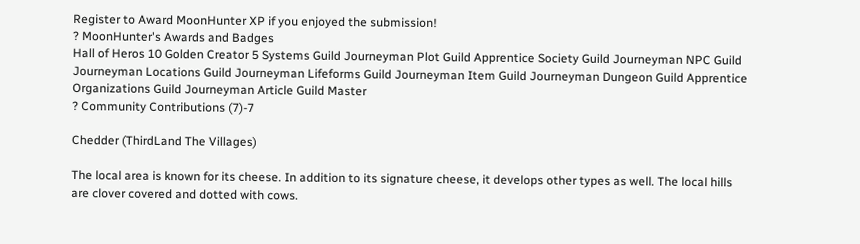Register to Award MoonHunter XP if you enjoyed the submission!
? MoonHunter's Awards and Badges
Hall of Heros 10 Golden Creator 5 Systems Guild Journeyman Plot Guild Apprentice Society Guild Journeyman NPC Guild Journeyman Locations Guild Journeyman Lifeforms Guild Journeyman Item Guild Journeyman Dungeon Guild Apprentice Organizations Guild Journeyman Article Guild Master
? Community Contributions (7)-7

Chedder (ThirdLand The Villages)

The local area is known for its cheese. In addition to its signature cheese, it develops other types as well. The local hills are clover covered and dotted with cows.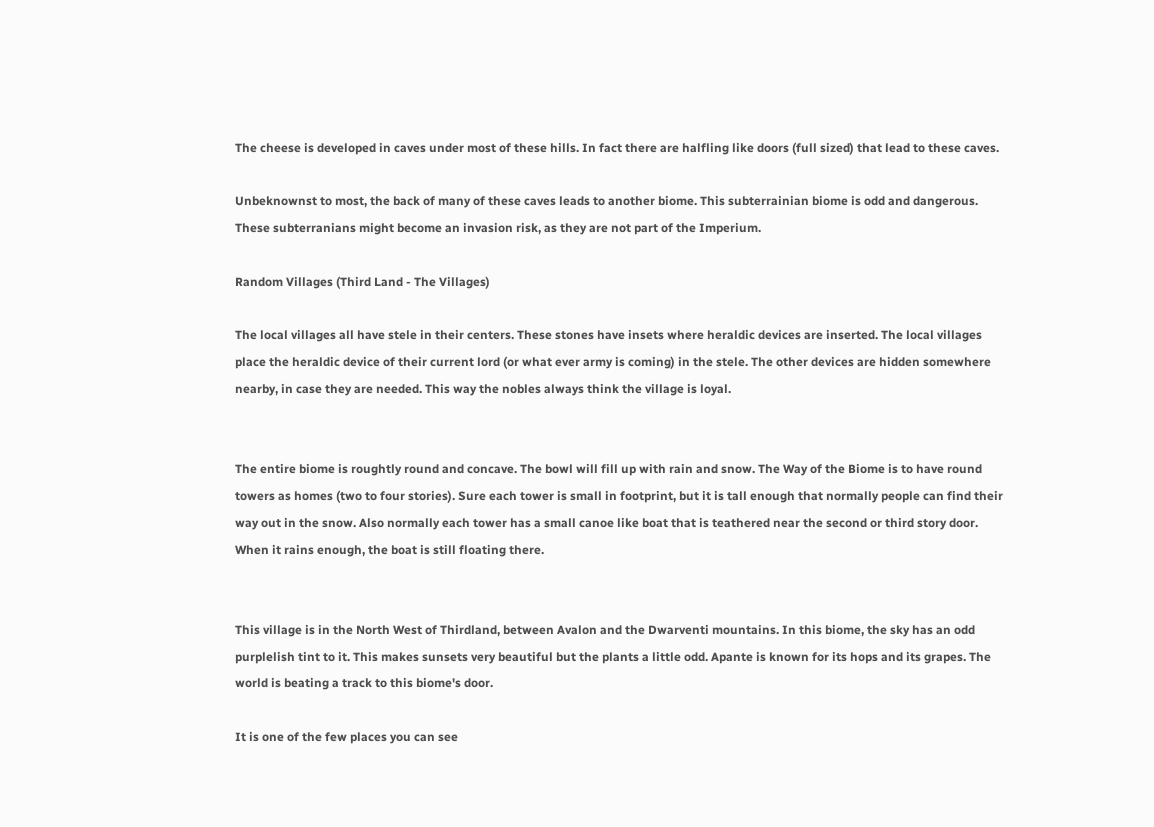The cheese is developed in caves under most of these hills. In fact there are halfling like doors (full sized) that lead to these caves.

Unbeknownst to most, the back of many of these caves leads to another biome. This subterrainian biome is odd and dangerous. These subterranians might become an invasion risk, as they are not part of the Imperium.

Random Villages (Third Land - The Villages)

The local villages all have stele in their centers. These stones have insets where heraldic devices are inserted. The local villages place the heraldic device of their current lord (or what ever army is coming) in the stele. The other devices are hidden somewhere nearby, in case they are needed. This way the nobles always think the village is loyal.


The entire biome is roughtly round and concave. The bowl will fill up with rain and snow. The Way of the Biome is to have round towers as homes (two to four stories). Sure each tower is small in footprint, but it is tall enough that normally people can find their way out in the snow. Also normally each tower has a small canoe like boat that is teathered near the second or third story door. When it rains enough, the boat is still floating there.


This village is in the North West of Thirdland, between Avalon and the Dwarventi mountains. In this biome, the sky has an odd purplelish tint to it. This makes sunsets very beautiful but the plants a little odd. Apante is known for its hops and its grapes. The world is beating a track to this biome's door.

It is one of the few places you can see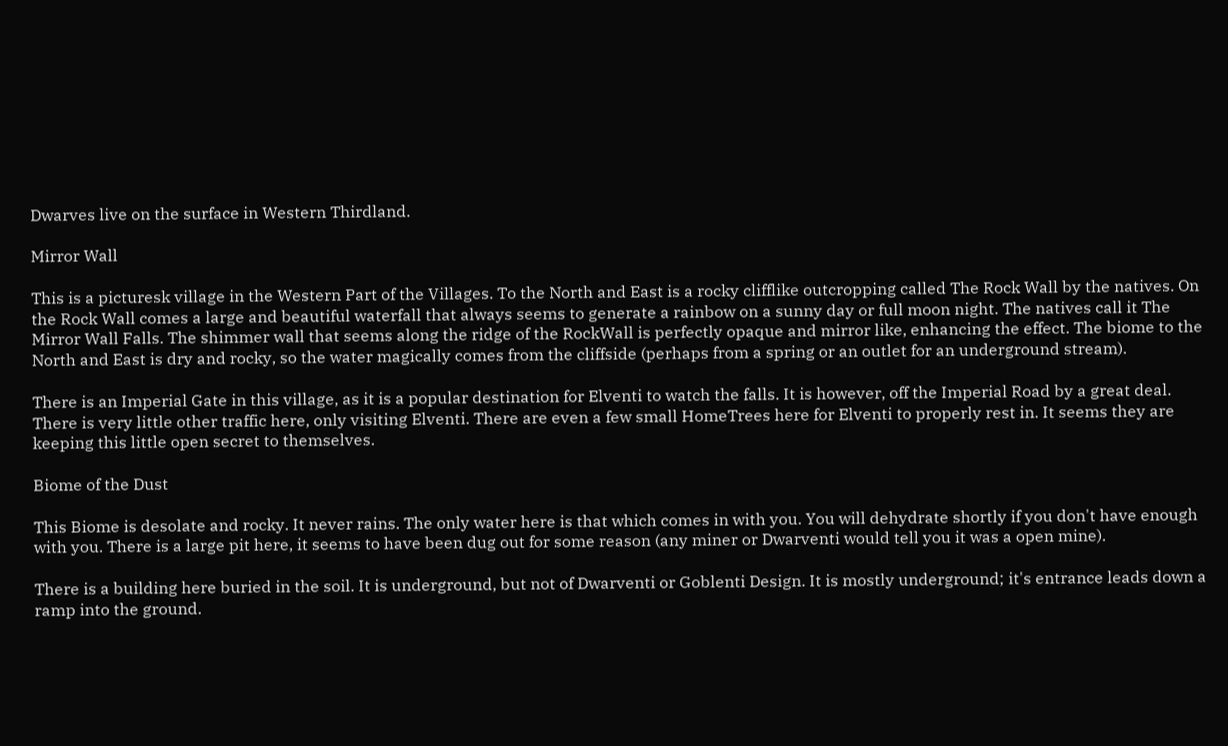Dwarves live on the surface in Western Thirdland.

Mirror Wall

This is a picturesk village in the Western Part of the Villages. To the North and East is a rocky clifflike outcropping called The Rock Wall by the natives. On the Rock Wall comes a large and beautiful waterfall that always seems to generate a rainbow on a sunny day or full moon night. The natives call it The Mirror Wall Falls. The shimmer wall that seems along the ridge of the RockWall is perfectly opaque and mirror like, enhancing the effect. The biome to the North and East is dry and rocky, so the water magically comes from the cliffside (perhaps from a spring or an outlet for an underground stream).

There is an Imperial Gate in this village, as it is a popular destination for Elventi to watch the falls. It is however, off the Imperial Road by a great deal. There is very little other traffic here, only visiting Elventi. There are even a few small HomeTrees here for Elventi to properly rest in. It seems they are keeping this little open secret to themselves.

Biome of the Dust

This Biome is desolate and rocky. It never rains. The only water here is that which comes in with you. You will dehydrate shortly if you don't have enough with you. There is a large pit here, it seems to have been dug out for some reason (any miner or Dwarventi would tell you it was a open mine).

There is a building here buried in the soil. It is underground, but not of Dwarventi or Goblenti Design. It is mostly underground; it's entrance leads down a ramp into the ground.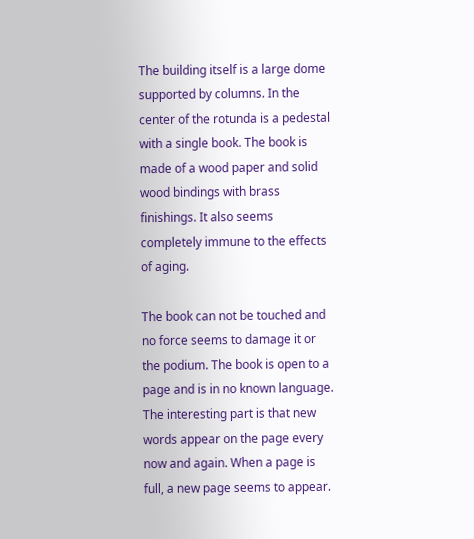The building itself is a large dome supported by columns. In the center of the rotunda is a pedestal with a single book. The book is made of a wood paper and solid wood bindings with brass finishings. It also seems completely immune to the effects of aging.

The book can not be touched and no force seems to damage it or the podium. The book is open to a page and is in no known language. The interesting part is that new words appear on the page every now and again. When a page is full, a new page seems to appear.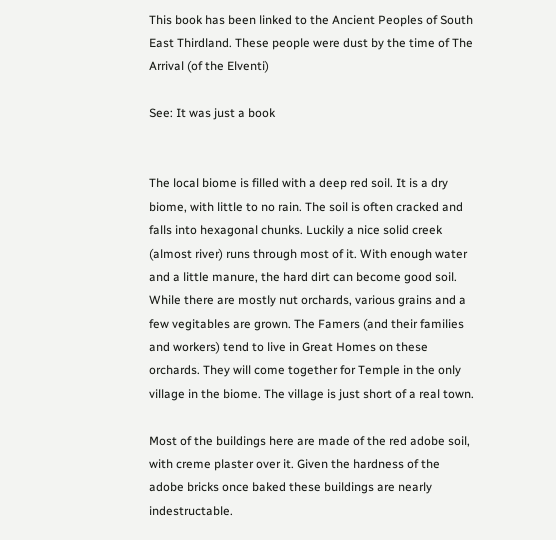This book has been linked to the Ancient Peoples of South East Thirdland. These people were dust by the time of The Arrival (of the Elventi)

See: It was just a book


The local biome is filled with a deep red soil. It is a dry biome, with little to no rain. The soil is often cracked and falls into hexagonal chunks. Luckily a nice solid creek (almost river) runs through most of it. With enough water and a little manure, the hard dirt can become good soil. While there are mostly nut orchards, various grains and a few vegitables are grown. The Famers (and their families and workers) tend to live in Great Homes on these orchards. They will come together for Temple in the only village in the biome. The village is just short of a real town.

Most of the buildings here are made of the red adobe soil, with creme plaster over it. Given the hardness of the adobe bricks once baked these buildings are nearly indestructable.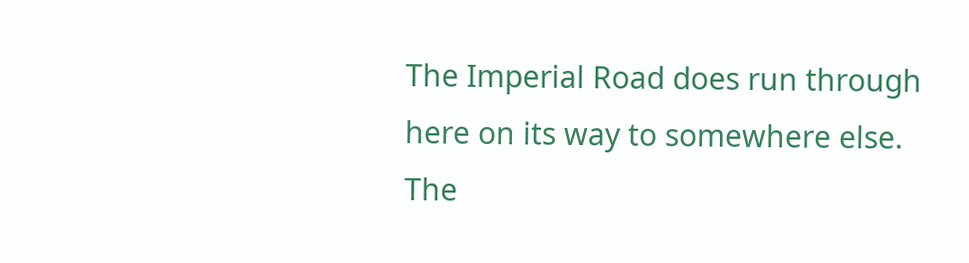The Imperial Road does run through here on its way to somewhere else. The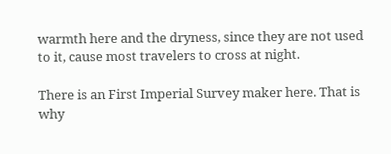warmth here and the dryness, since they are not used to it, cause most travelers to cross at night.

There is an First Imperial Survey maker here. That is why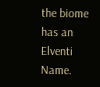the biome has an Elventi Name.